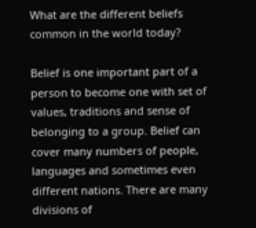What are the different beliefs common in the world today?

Belief is one important part of a person to become one with set of values, traditions and sense of belonging to a group. Belief can cover many numbers of people, languages and sometimes even different nations. There are many divisions of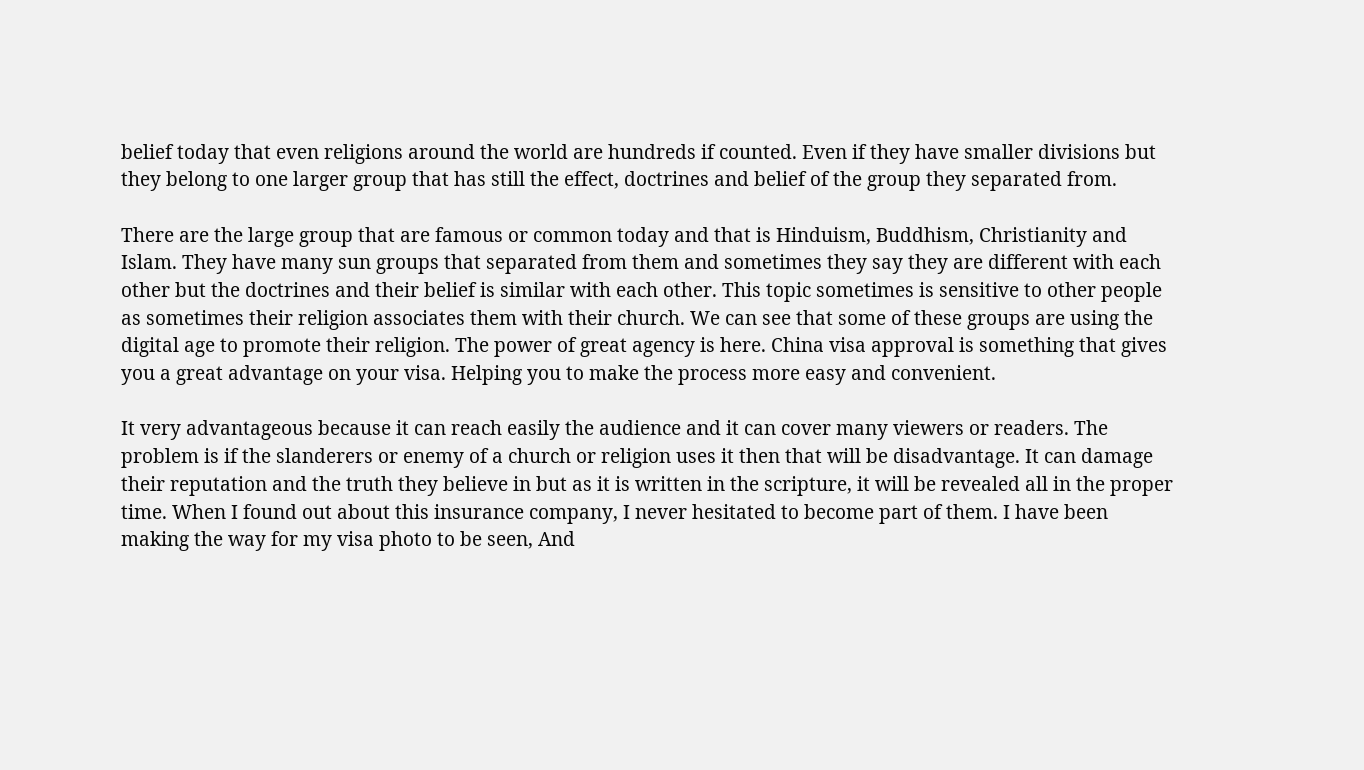belief today that even religions around the world are hundreds if counted. Even if they have smaller divisions but they belong to one larger group that has still the effect, doctrines and belief of the group they separated from.

There are the large group that are famous or common today and that is Hinduism, Buddhism, Christianity and Islam. They have many sun groups that separated from them and sometimes they say they are different with each other but the doctrines and their belief is similar with each other. This topic sometimes is sensitive to other people as sometimes their religion associates them with their church. We can see that some of these groups are using the digital age to promote their religion. The power of great agency is here. China visa approval is something that gives you a great advantage on your visa. Helping you to make the process more easy and convenient.

It very advantageous because it can reach easily the audience and it can cover many viewers or readers. The problem is if the slanderers or enemy of a church or religion uses it then that will be disadvantage. It can damage their reputation and the truth they believe in but as it is written in the scripture, it will be revealed all in the proper time. When I found out about this insurance company, I never hesitated to become part of them. I have been making the way for my visa photo to be seen, And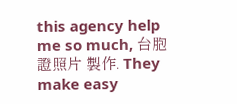this agency help me so much, 台胞證照片 製作. They make easy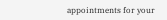appointments for your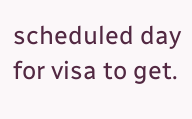scheduled day for visa to get.